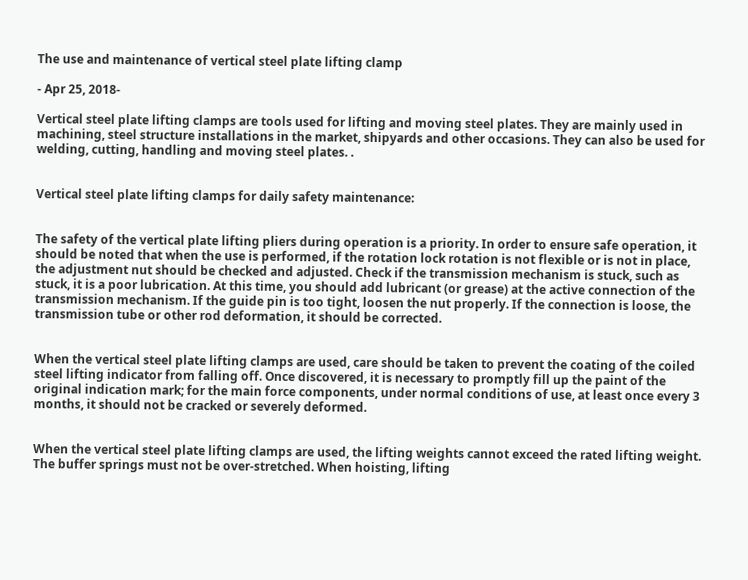The use and maintenance of vertical steel plate lifting clamp

- Apr 25, 2018-

Vertical steel plate lifting clamps are tools used for lifting and moving steel plates. They are mainly used in machining, steel structure installations in the market, shipyards and other occasions. They can also be used for welding, cutting, handling and moving steel plates. .


Vertical steel plate lifting clamps for daily safety maintenance:


The safety of the vertical plate lifting pliers during operation is a priority. In order to ensure safe operation, it should be noted that when the use is performed, if the rotation lock rotation is not flexible or is not in place, the adjustment nut should be checked and adjusted. Check if the transmission mechanism is stuck, such as stuck, it is a poor lubrication. At this time, you should add lubricant (or grease) at the active connection of the transmission mechanism. If the guide pin is too tight, loosen the nut properly. If the connection is loose, the transmission tube or other rod deformation, it should be corrected.


When the vertical steel plate lifting clamps are used, care should be taken to prevent the coating of the coiled steel lifting indicator from falling off. Once discovered, it is necessary to promptly fill up the paint of the original indication mark; for the main force components, under normal conditions of use, at least once every 3 months, it should not be cracked or severely deformed.


When the vertical steel plate lifting clamps are used, the lifting weights cannot exceed the rated lifting weight. The buffer springs must not be over-stretched. When hoisting, lifting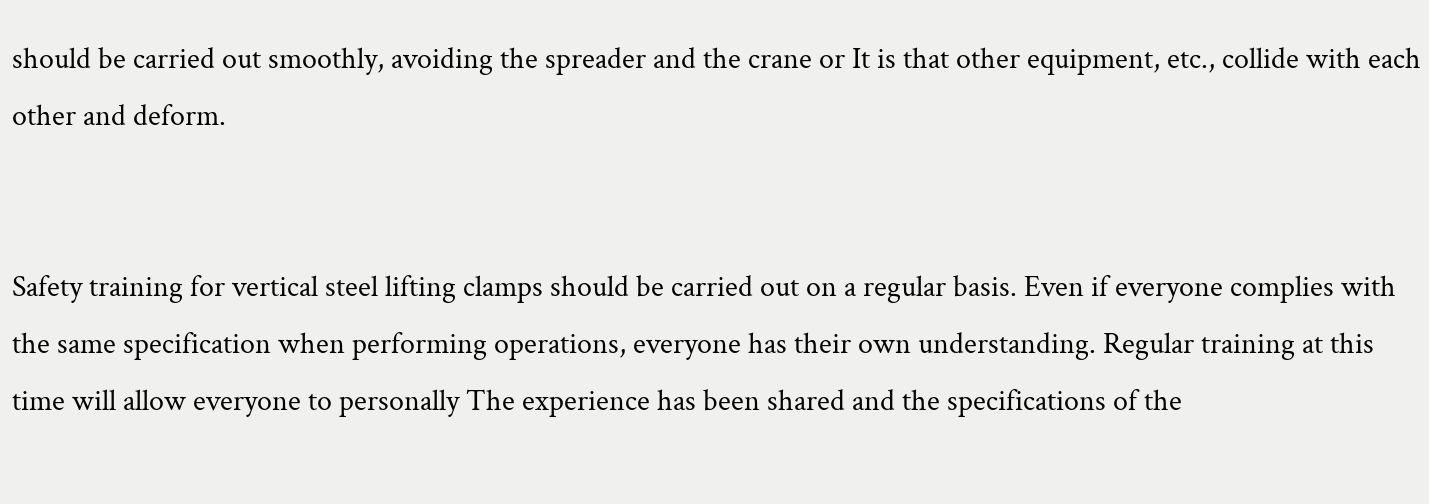should be carried out smoothly, avoiding the spreader and the crane or It is that other equipment, etc., collide with each other and deform.


Safety training for vertical steel lifting clamps should be carried out on a regular basis. Even if everyone complies with the same specification when performing operations, everyone has their own understanding. Regular training at this time will allow everyone to personally The experience has been shared and the specifications of the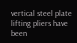vertical steel plate lifting pliers have been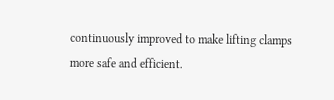continuously improved to make lifting clamps more safe and efficient.